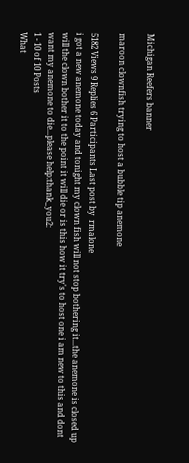Michigan Reefers banner

maroon clownfish trying to host a bubble tip anemone

5182 Views 9 Replies 6 Participants Last post by  rmalone
i got a new anemone today and tonight my clown fish will not stop bothering it...the anemone is closed up will the clown bother it to the point it will die or is this how it try's to host one i am new to this and dont want my anemone to die...please help:thank_you2:
1 - 10 of 10 Posts
What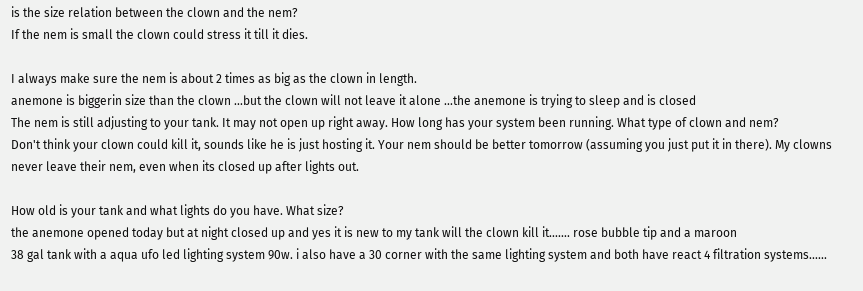is the size relation between the clown and the nem?
If the nem is small the clown could stress it till it dies.

I always make sure the nem is about 2 times as big as the clown in length.
anemone is biggerin size than the clown ...but the clown will not leave it alone ...the anemone is trying to sleep and is closed
The nem is still adjusting to your tank. It may not open up right away. How long has your system been running. What type of clown and nem?
Don't think your clown could kill it, sounds like he is just hosting it. Your nem should be better tomorrow (assuming you just put it in there). My clowns never leave their nem, even when its closed up after lights out.

How old is your tank and what lights do you have. What size?
the anemone opened today but at night closed up and yes it is new to my tank will the clown kill it....... rose bubble tip and a maroon
38 gal tank with a aqua ufo led lighting system 90w. i also have a 30 corner with the same lighting system and both have react 4 filtration systems......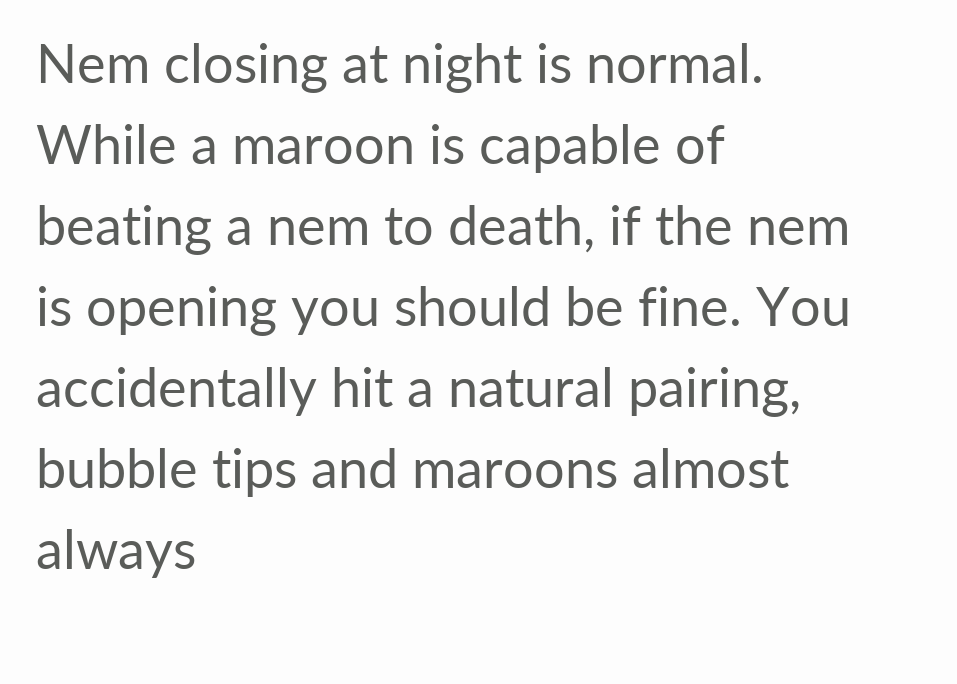Nem closing at night is normal. While a maroon is capable of beating a nem to death, if the nem is opening you should be fine. You accidentally hit a natural pairing, bubble tips and maroons almost always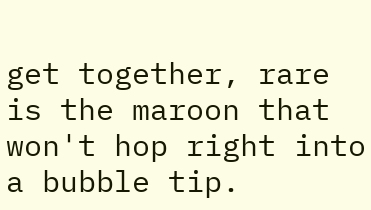get together, rare is the maroon that won't hop right into a bubble tip.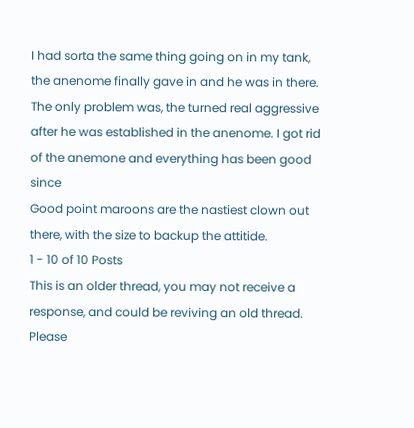I had sorta the same thing going on in my tank, the anenome finally gave in and he was in there. The only problem was, the turned real aggressive after he was established in the anenome. I got rid of the anemone and everything has been good since
Good point maroons are the nastiest clown out there, with the size to backup the attitide.
1 - 10 of 10 Posts
This is an older thread, you may not receive a response, and could be reviving an old thread. Please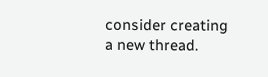consider creating a new thread.